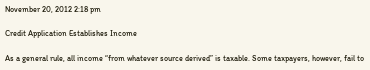November 20, 2012 2:18 pm

Credit Application Establishes Income

As a general rule, all income “from whatever source derived” is taxable. Some taxpayers, however, fail to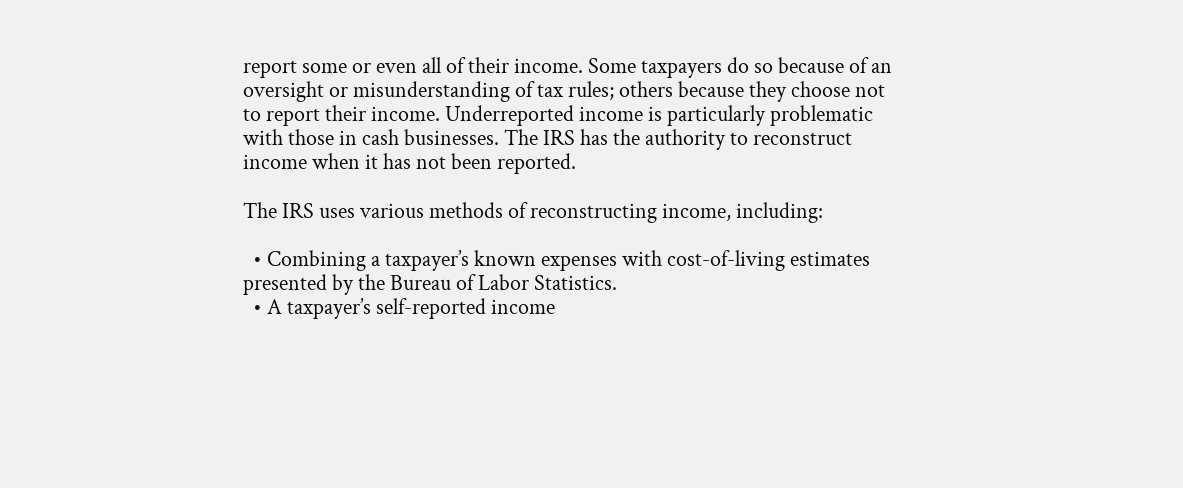report some or even all of their income. Some taxpayers do so because of an oversight or misunderstanding of tax rules; others because they choose not to report their income. Underreported income is particularly problematic with those in cash businesses. The IRS has the authority to reconstruct income when it has not been reported.

The IRS uses various methods of reconstructing income, including:

  • Combining a taxpayer’s known expenses with cost-of-living estimates presented by the Bureau of Labor Statistics.
  • A taxpayer’s self-reported income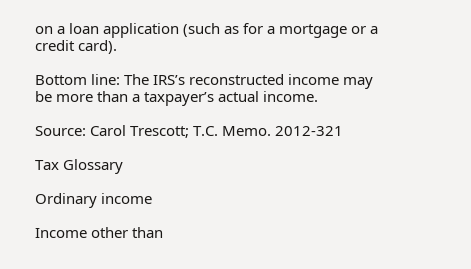on a loan application (such as for a mortgage or a credit card).

Bottom line: The IRS’s reconstructed income may be more than a taxpayer’s actual income.

Source: Carol Trescott; T.C. Memo. 2012-321

Tax Glossary

Ordinary income

Income other than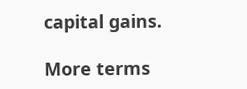capital gains.

More terms